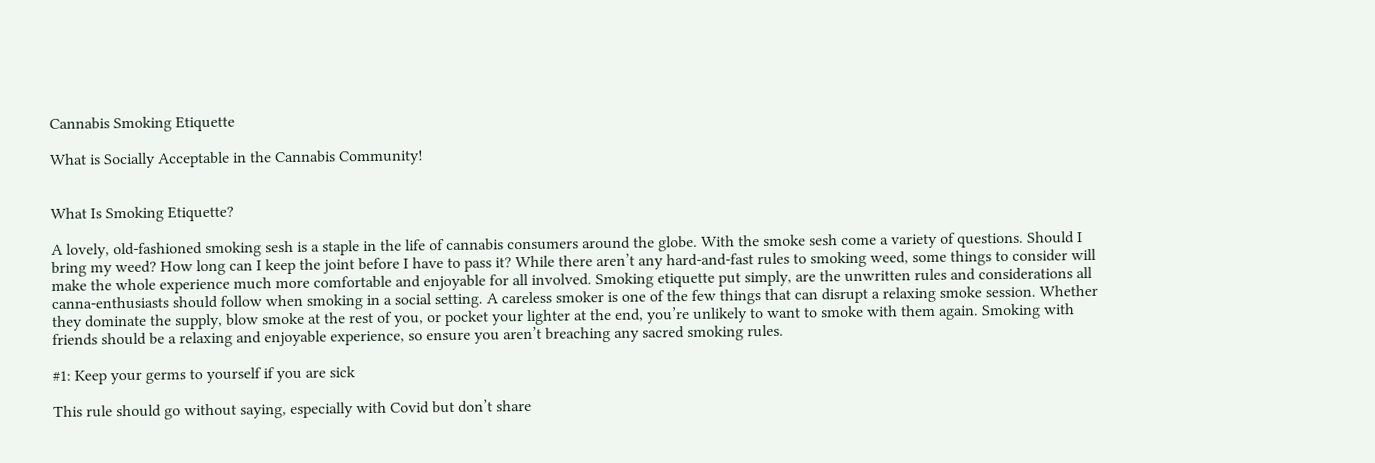Cannabis Smoking Etiquette

What is Socially Acceptable in the Cannabis Community!


What Is Smoking Etiquette?

A lovely, old-fashioned smoking sesh is a staple in the life of cannabis consumers around the globe. With the smoke sesh come a variety of questions. Should I bring my weed? How long can I keep the joint before I have to pass it? While there aren’t any hard-and-fast rules to smoking weed, some things to consider will make the whole experience much more comfortable and enjoyable for all involved. Smoking etiquette put simply, are the unwritten rules and considerations all canna-enthusiasts should follow when smoking in a social setting. A careless smoker is one of the few things that can disrupt a relaxing smoke session. Whether they dominate the supply, blow smoke at the rest of you, or pocket your lighter at the end, you’re unlikely to want to smoke with them again. Smoking with friends should be a relaxing and enjoyable experience, so ensure you aren’t breaching any sacred smoking rules.

#1: Keep your germs to yourself if you are sick

This rule should go without saying, especially with Covid but don’t share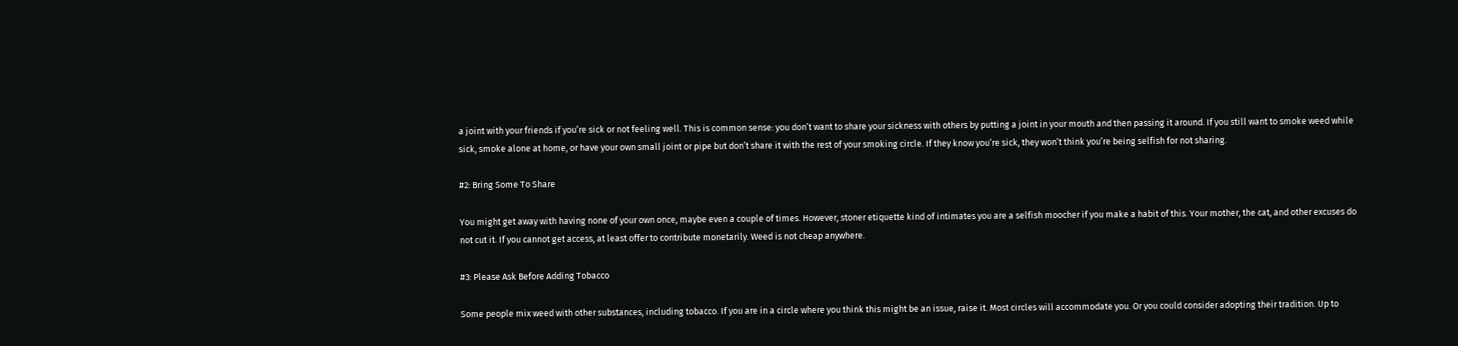a joint with your friends if you’re sick or not feeling well. This is common sense: you don’t want to share your sickness with others by putting a joint in your mouth and then passing it around. If you still want to smoke weed while sick, smoke alone at home, or have your own small joint or pipe but don’t share it with the rest of your smoking circle. If they know you’re sick, they won’t think you’re being selfish for not sharing.

#2: Bring Some To Share

You might get away with having none of your own once, maybe even a couple of times. However, stoner etiquette kind of intimates you are a selfish moocher if you make a habit of this. Your mother, the cat, and other excuses do not cut it. If you cannot get access, at least offer to contribute monetarily. Weed is not cheap anywhere.

#3: Please Ask Before Adding Tobacco

Some people mix weed with other substances, including tobacco. If you are in a circle where you think this might be an issue, raise it. Most circles will accommodate you. Or you could consider adopting their tradition. Up to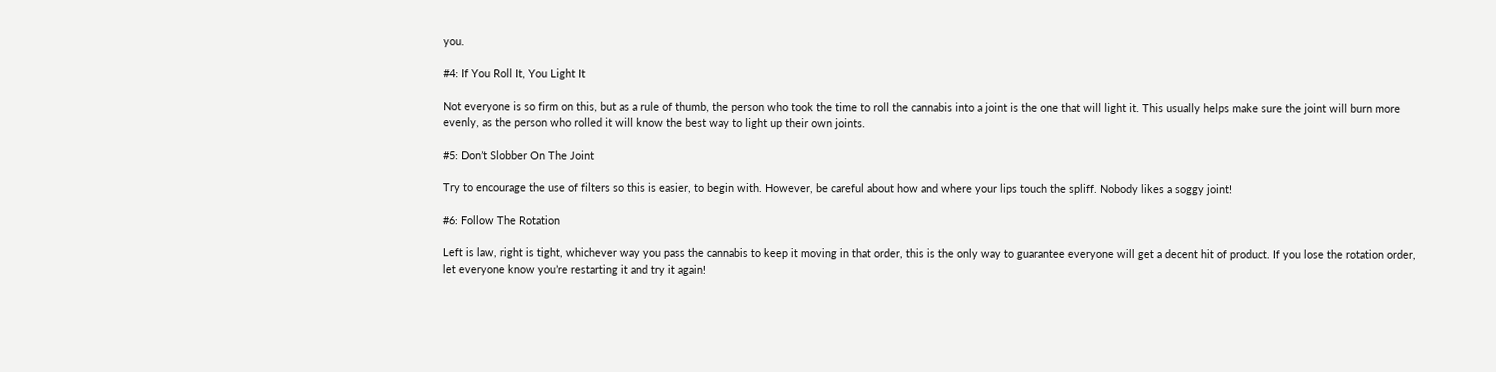you.

#4: If You Roll It, You Light It

Not everyone is so firm on this, but as a rule of thumb, the person who took the time to roll the cannabis into a joint is the one that will light it. This usually helps make sure the joint will burn more evenly, as the person who rolled it will know the best way to light up their own joints.

#5: Don’t Slobber On The Joint

Try to encourage the use of filters so this is easier, to begin with. However, be careful about how and where your lips touch the spliff. Nobody likes a soggy joint!

#6: Follow The Rotation

Left is law, right is tight, whichever way you pass the cannabis to keep it moving in that order, this is the only way to guarantee everyone will get a decent hit of product. If you lose the rotation order, let everyone know you’re restarting it and try it again!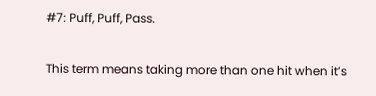#7: Puff, Puff, Pass.

This term means taking more than one hit when it’s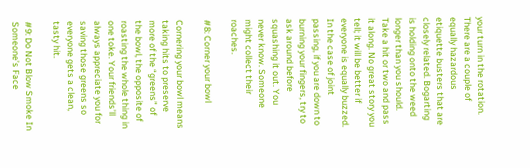your turn in the rotation. There are a couple of equally hazardous etiquette busters that are closely related. Bogarting is holding onto the weed longer than you should. Take a hit or two and pass it along. No great story you tell; it will be better if everyone is equally buzzed. In the case of joint passing, if you are down to burning your fingers, try to ask around before squashing it out. You never know. Someone might collect their roaches.

#8: Corner your bowl

Cornering your bowl means taking hits to preserve more of the “greens” of the bowl, the opposite of roasting the whole thing in one toke. Your friends’ll always appreciate you for saving those greens so everyone gets a clean, tasty hit.

#9: Do Not Blow Smoke In Someone’s Face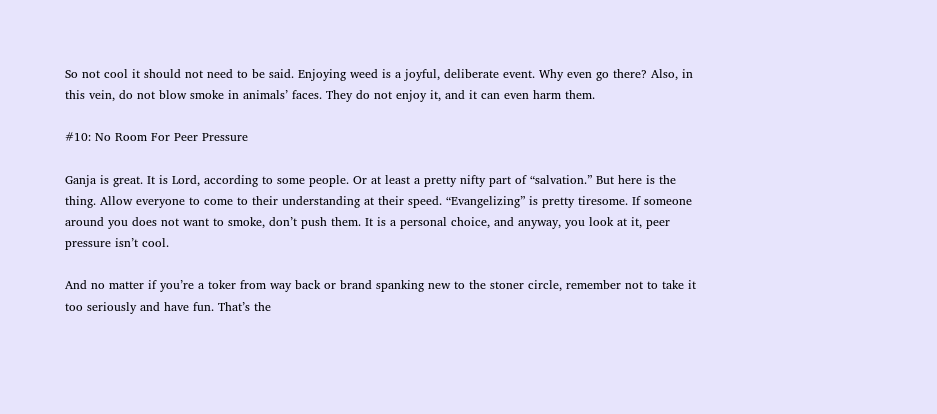So not cool it should not need to be said. Enjoying weed is a joyful, deliberate event. Why even go there? Also, in this vein, do not blow smoke in animals’ faces. They do not enjoy it, and it can even harm them.

#10: No Room For Peer Pressure

Ganja is great. It is Lord, according to some people. Or at least a pretty nifty part of “salvation.” But here is the thing. Allow everyone to come to their understanding at their speed. “Evangelizing” is pretty tiresome. If someone around you does not want to smoke, don’t push them. It is a personal choice, and anyway, you look at it, peer pressure isn’t cool.

And no matter if you’re a toker from way back or brand spanking new to the stoner circle, remember not to take it too seriously and have fun. That’s the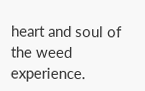heart and soul of the weed experience.